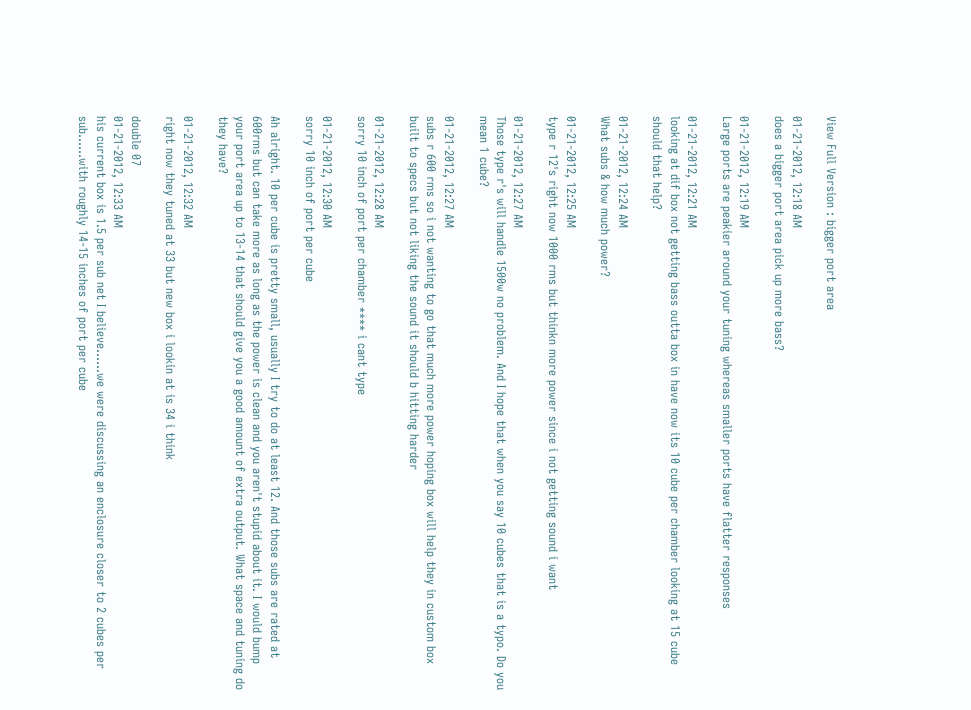View Full Version : bigger port area

01-21-2012, 12:18 AM
does a bigger port area pick up more bass?

01-21-2012, 12:19 AM
Large ports are peakier around your tuning whereas smaller ports have flatter responses

01-21-2012, 12:21 AM
looking at dif box not getting bass outta box in have now its 10 cube per chamber looking at 15 cube should that help?

01-21-2012, 12:24 AM
What subs & how much power?

01-21-2012, 12:25 AM
type r 12's right now 1000 rms but thinkn more power since i not getting sound i want

01-21-2012, 12:27 AM
Those type r's will handle 1500w no problem. And I hope that when you say 10 cubes that is a typo. Do you mean 1 cube?

01-21-2012, 12:27 AM
subs r 600 rms so i not wanting to go that much more power hoping box will help they in custom box built to specs but not liking the sound it should b hitting harder

01-21-2012, 12:28 AM
sorry 10 inch of port per chamber **** i cant type

01-21-2012, 12:30 AM
sorry 10 inch of port per cube

Ah alright. 10 per cube is pretty small, usually I try to do at least 12. And those subs are rated at 600rms but can take more as long as the power is clean and you aren't stupid about it. I would bump your port area up to 13-14 that should give you a good amount of extra output. What space and tuning do they have?

01-21-2012, 12:32 AM
right now they tuned at 33 but new box i lookin at is 34 i think

double 07
01-21-2012, 12:33 AM
his current box is 1.5 per sub net I believe......we were discussing an enclosure closer to 2 cubes per sub......with roughly 14-15 inches of port per cube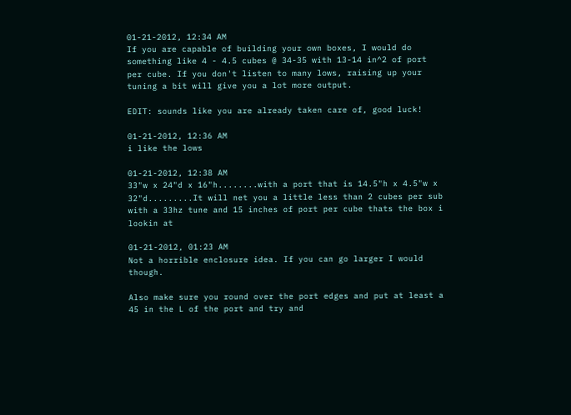01-21-2012, 12:34 AM
If you are capable of building your own boxes, I would do something like 4 - 4.5 cubes @ 34-35 with 13-14 in^2 of port per cube. If you don't listen to many lows, raising up your tuning a bit will give you a lot more output.

EDIT: sounds like you are already taken care of, good luck!

01-21-2012, 12:36 AM
i like the lows

01-21-2012, 12:38 AM
33"w x 24"d x 16"h........with a port that is 14.5"h x 4.5"w x 32"d.........It will net you a little less than 2 cubes per sub with a 33hz tune and 15 inches of port per cube thats the box i lookin at

01-21-2012, 01:23 AM
Not a horrible enclosure idea. If you can go larger I would though.

Also make sure you round over the port edges and put at least a 45 in the L of the port and try and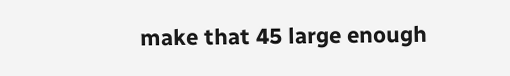make that 45 large enough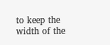to keep the width of the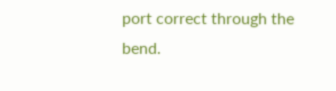port correct through the bend.